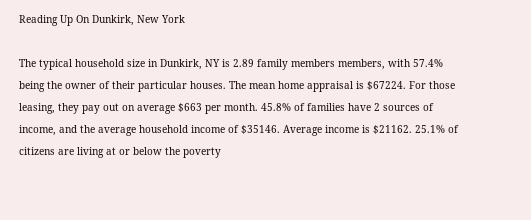Reading Up On Dunkirk, New York

The typical household size in Dunkirk, NY is 2.89 family members members, with 57.4% being the owner of their particular houses. The mean home appraisal is $67224. For those leasing, they pay out on average $663 per month. 45.8% of families have 2 sources of income, and the average household income of $35146. Average income is $21162. 25.1% of citizens are living at or below the poverty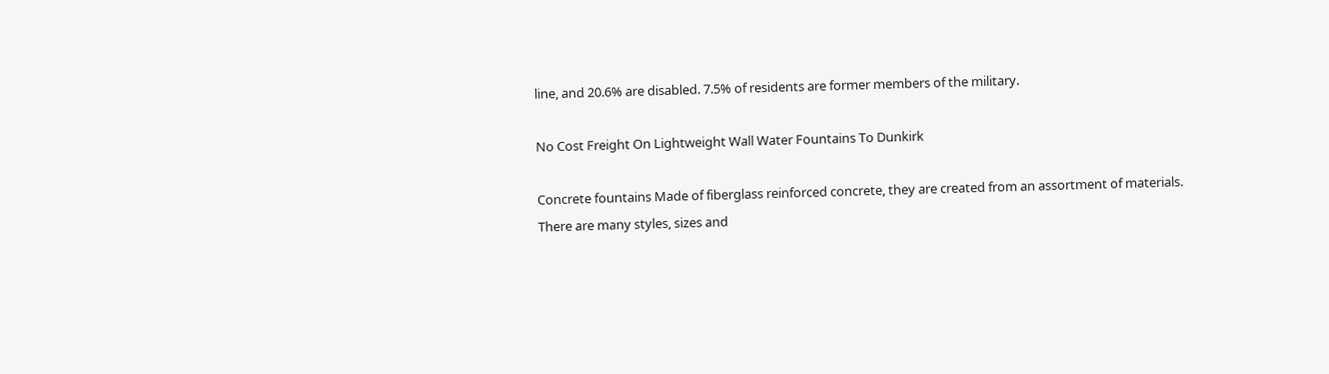line, and 20.6% are disabled. 7.5% of residents are former members of the military.

No Cost Freight On Lightweight Wall Water Fountains To Dunkirk

Concrete fountains Made of fiberglass reinforced concrete, they are created from an assortment of materials. There are many styles, sizes and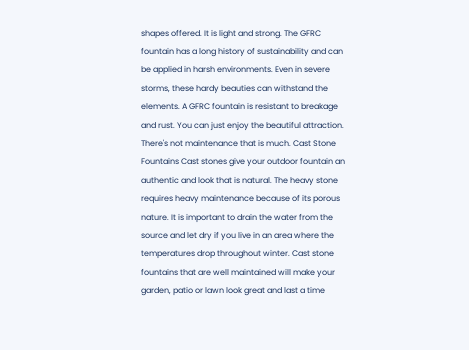shapes offered. It is light and strong. The GFRC fountain has a long history of sustainability and can be applied in harsh environments. Even in severe storms, these hardy beauties can withstand the elements. A GFRC fountain is resistant to breakage and rust. You can just enjoy the beautiful attraction. There's not maintenance that is much. Cast Stone Fountains Cast stones give your outdoor fountain an authentic and look that is natural. The heavy stone requires heavy maintenance because of its porous nature. It is important to drain the water from the source and let dry if you live in an area where the temperatures drop throughout winter. Cast stone fountains that are well maintained will make your garden, patio or lawn look great and last a time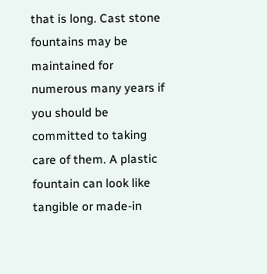that is long. Cast stone fountains may be maintained for numerous many years if you should be committed to taking care of them. A plastic fountain can look like tangible or made-in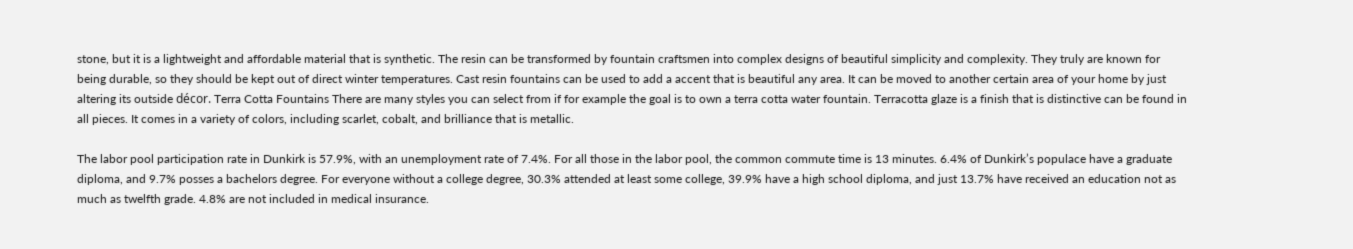stone, but it is a lightweight and affordable material that is synthetic. The resin can be transformed by fountain craftsmen into complex designs of beautiful simplicity and complexity. They truly are known for being durable, so they should be kept out of direct winter temperatures. Cast resin fountains can be used to add a accent that is beautiful any area. It can be moved to another certain area of your home by just altering its outside décor. Terra Cotta Fountains There are many styles you can select from if for example the goal is to own a terra cotta water fountain. Terracotta glaze is a finish that is distinctive can be found in all pieces. It comes in a variety of colors, including scarlet, cobalt, and brilliance that is metallic.

The labor pool participation rate in Dunkirk is 57.9%, with an unemployment rate of 7.4%. For all those in the labor pool, the common commute time is 13 minutes. 6.4% of Dunkirk’s populace have a graduate diploma, and 9.7% posses a bachelors degree. For everyone without a college degree, 30.3% attended at least some college, 39.9% have a high school diploma, and just 13.7% have received an education not as much as twelfth grade. 4.8% are not included in medical insurance.